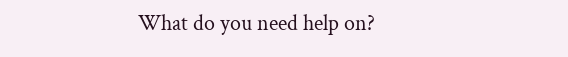What do you need help on?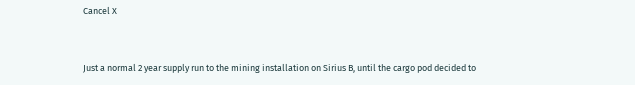Cancel X


Just a normal 2 year supply run to the mining installation on Sirius B, until the cargo pod decided to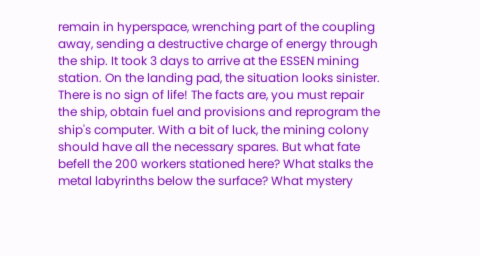remain in hyperspace, wrenching part of the coupling away, sending a destructive charge of energy through the ship. It took 3 days to arrive at the ESSEN mining station. On the landing pad, the situation looks sinister. There is no sign of life! The facts are, you must repair the ship, obtain fuel and provisions and reprogram the ship's computer. With a bit of luck, the mining colony should have all the necessary spares. But what fate befell the 200 workers stationed here? What stalks the metal labyrinths below the surface? What mystery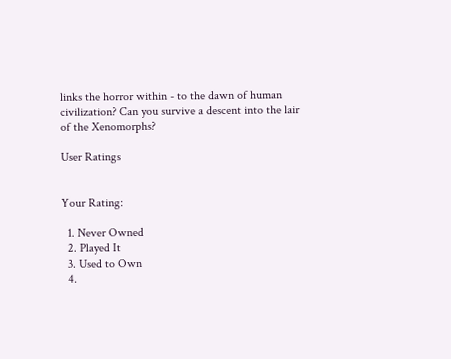links the horror within - to the dawn of human civilization? Can you survive a descent into the lair of the Xenomorphs?

User Ratings


Your Rating:

  1. Never Owned
  2. Played It
  3. Used to Own
  4.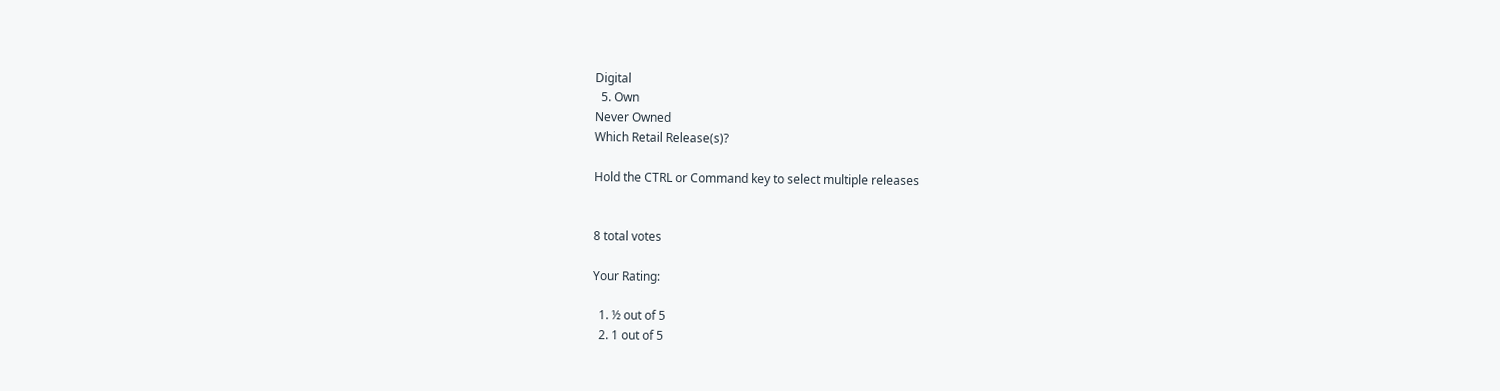Digital
  5. Own
Never Owned
Which Retail Release(s)?

Hold the CTRL or Command key to select multiple releases


8 total votes

Your Rating:

  1. ½ out of 5
  2. 1 out of 5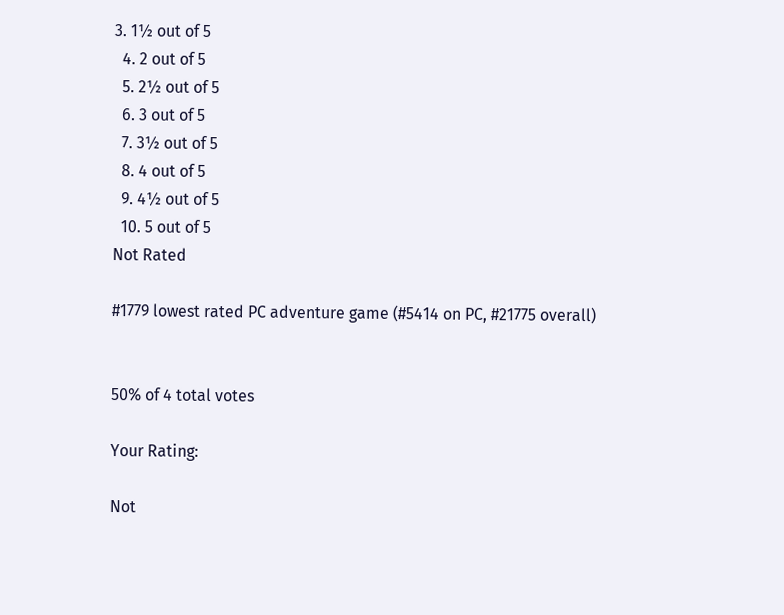3. 1½ out of 5
  4. 2 out of 5
  5. 2½ out of 5
  6. 3 out of 5
  7. 3½ out of 5
  8. 4 out of 5
  9. 4½ out of 5
  10. 5 out of 5
Not Rated

#1779 lowest rated PC adventure game (#5414 on PC, #21775 overall)


50% of 4 total votes

Your Rating:

Not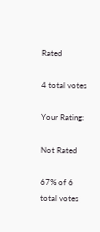Rated

4 total votes

Your Rating:

Not Rated

67% of 6 total votes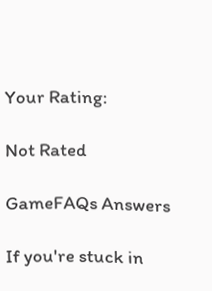Your Rating:

Not Rated

GameFAQs Answers

If you're stuck in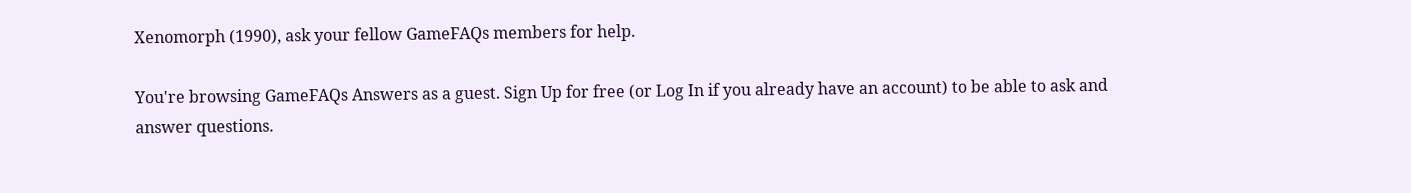Xenomorph (1990), ask your fellow GameFAQs members for help.

You're browsing GameFAQs Answers as a guest. Sign Up for free (or Log In if you already have an account) to be able to ask and answer questions.